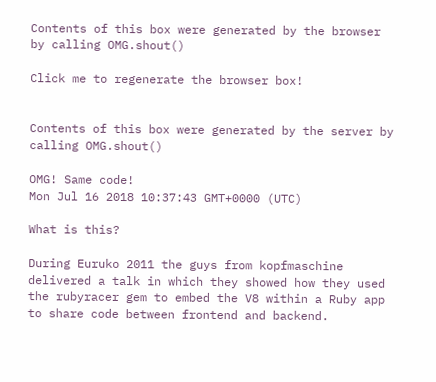Contents of this box were generated by the browser by calling OMG.shout()

Click me to regenerate the browser box!


Contents of this box were generated by the server by calling OMG.shout()

OMG! Same code!
Mon Jul 16 2018 10:37:43 GMT+0000 (UTC)

What is this?

During Euruko 2011 the guys from kopfmaschine delivered a talk in which they showed how they used the rubyracer gem to embed the V8 within a Ruby app to share code between frontend and backend.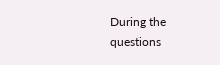During the questions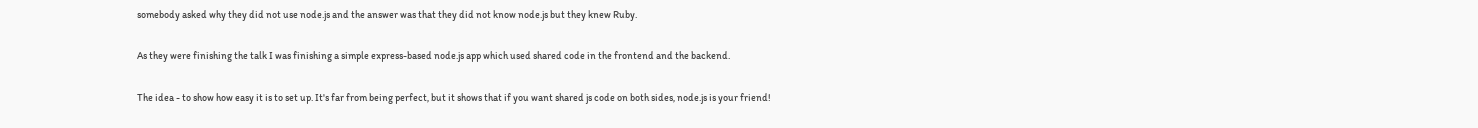somebody asked why they did not use node.js and the answer was that they did not know node.js but they knew Ruby.

As they were finishing the talk I was finishing a simple express-based node.js app which used shared code in the frontend and the backend.

The idea - to show how easy it is to set up. It's far from being perfect, but it shows that if you want shared js code on both sides, node.js is your friend!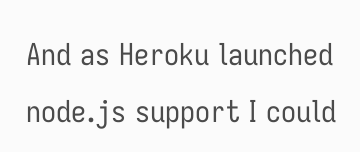And as Heroku launched node.js support I could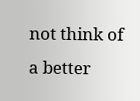not think of a better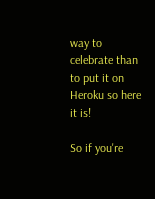way to celebrate than to put it on Heroku so here it is!

So if you're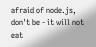afraid of node.js, don't be - it will not eat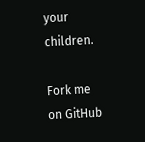your children.

Fork me on GitHub